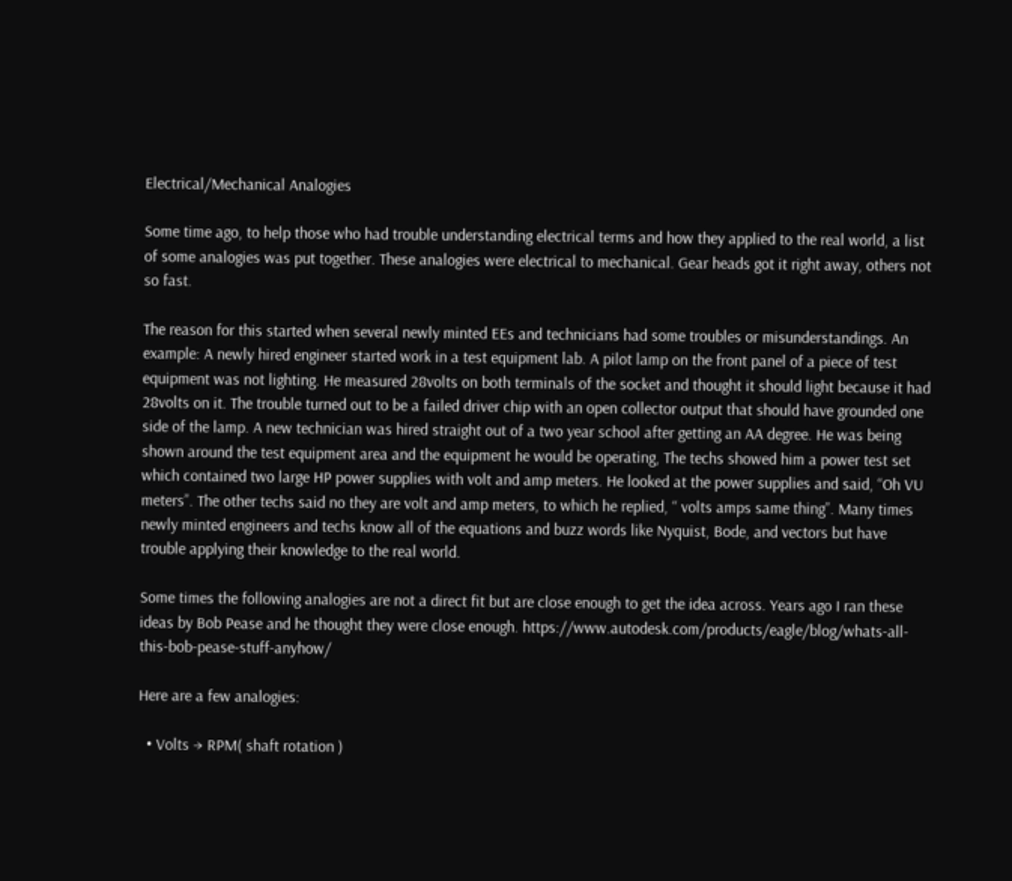Electrical/Mechanical Analogies

Some time ago, to help those who had trouble understanding electrical terms and how they applied to the real world, a list of some analogies was put together. These analogies were electrical to mechanical. Gear heads got it right away, others not so fast.

The reason for this started when several newly minted EEs and technicians had some troubles or misunderstandings. An example: A newly hired engineer started work in a test equipment lab. A pilot lamp on the front panel of a piece of test equipment was not lighting. He measured 28volts on both terminals of the socket and thought it should light because it had 28volts on it. The trouble turned out to be a failed driver chip with an open collector output that should have grounded one side of the lamp. A new technician was hired straight out of a two year school after getting an AA degree. He was being shown around the test equipment area and the equipment he would be operating, The techs showed him a power test set which contained two large HP power supplies with volt and amp meters. He looked at the power supplies and said, “Oh VU meters”. The other techs said no they are volt and amp meters, to which he replied, “ volts amps same thing”. Many times newly minted engineers and techs know all of the equations and buzz words like Nyquist, Bode, and vectors but have trouble applying their knowledge to the real world.

Some times the following analogies are not a direct fit but are close enough to get the idea across. Years ago I ran these ideas by Bob Pease and he thought they were close enough. https://www.autodesk.com/products/eagle/blog/whats-all-this-bob-pease-stuff-anyhow/

Here are a few analogies:

  • Volts → RPM( shaft rotation )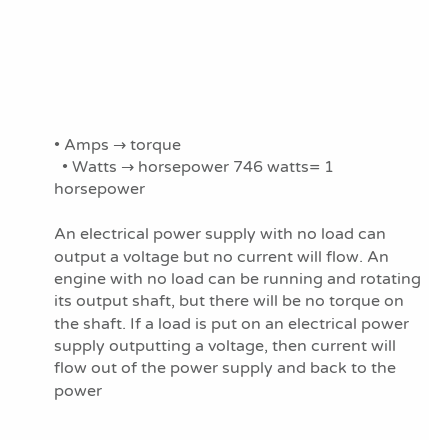• Amps → torque
  • Watts → horsepower 746 watts= 1 horsepower

An electrical power supply with no load can output a voltage but no current will flow. An engine with no load can be running and rotating its output shaft, but there will be no torque on the shaft. If a load is put on an electrical power supply outputting a voltage, then current will flow out of the power supply and back to the power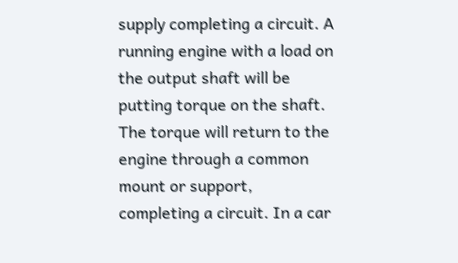supply completing a circuit. A running engine with a load on the output shaft will be putting torque on the shaft. The torque will return to the engine through a common mount or support, completing a circuit. In a car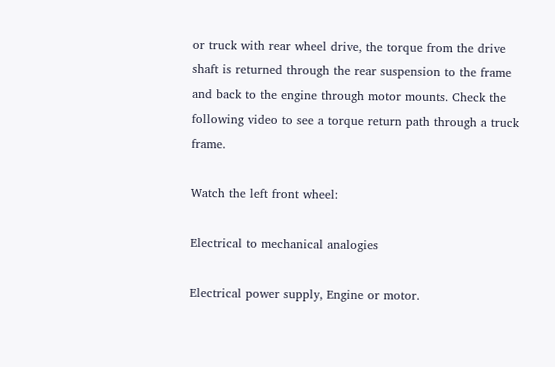or truck with rear wheel drive, the torque from the drive shaft is returned through the rear suspension to the frame and back to the engine through motor mounts. Check the following video to see a torque return path through a truck frame.

Watch the left front wheel:

Electrical to mechanical analogies

Electrical power supply, Engine or motor.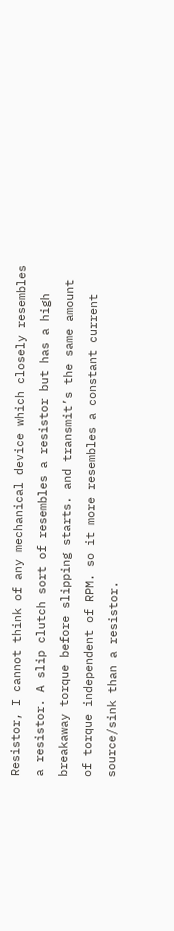Resistor, I cannot think of any mechanical device which closely resembles a resistor. A slip clutch sort of resembles a resistor but has a high breakaway torque before slipping starts. and transmit’s the same amount of torque independent of RPM. so it more resembles a constant current source/sink than a resistor.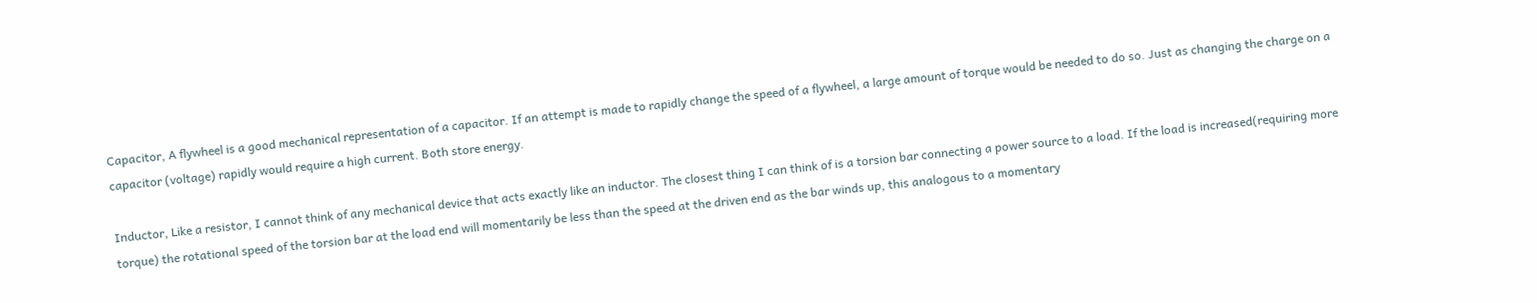Capacitor, A flywheel is a good mechanical representation of a capacitor. If an attempt is made to rapidly change the speed of a flywheel, a large amount of torque would be needed to do so. Just as changing the charge on a capacitor (voltage) rapidly would require a high current. Both store energy.

Inductor, Like a resistor, I cannot think of any mechanical device that acts exactly like an inductor. The closest thing I can think of is a torsion bar connecting a power source to a load. If the load is increased(requiring more torque) the rotational speed of the torsion bar at the load end will momentarily be less than the speed at the driven end as the bar winds up, this analogous to a momentary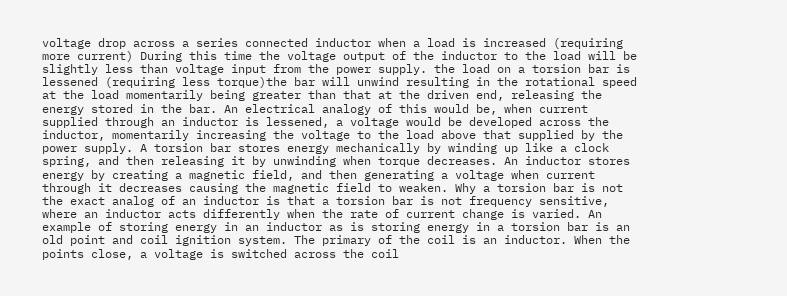voltage drop across a series connected inductor when a load is increased (requiring more current) During this time the voltage output of the inductor to the load will be slightly less than voltage input from the power supply. the load on a torsion bar is lessened (requiring less torque)the bar will unwind resulting in the rotational speed at the load momentarily being greater than that at the driven end, releasing the energy stored in the bar. An electrical analogy of this would be, when current supplied through an inductor is lessened, a voltage would be developed across the inductor, momentarily increasing the voltage to the load above that supplied by the power supply. A torsion bar stores energy mechanically by winding up like a clock spring, and then releasing it by unwinding when torque decreases. An inductor stores energy by creating a magnetic field, and then generating a voltage when current through it decreases causing the magnetic field to weaken. Why a torsion bar is not the exact analog of an inductor is that a torsion bar is not frequency sensitive, where an inductor acts differently when the rate of current change is varied. An example of storing energy in an inductor as is storing energy in a torsion bar is an old point and coil ignition system. The primary of the coil is an inductor. When the points close, a voltage is switched across the coil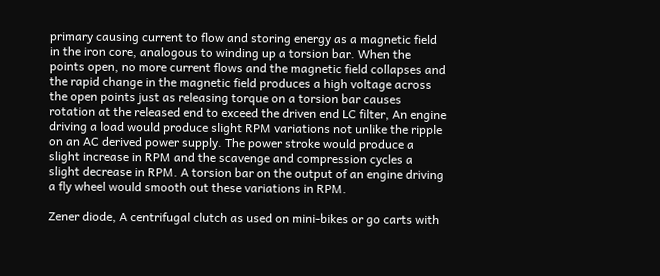primary causing current to flow and storing energy as a magnetic field in the iron core, analogous to winding up a torsion bar. When the points open, no more current flows and the magnetic field collapses and the rapid change in the magnetic field produces a high voltage across the open points just as releasing torque on a torsion bar causes rotation at the released end to exceed the driven end LC filter, An engine driving a load would produce slight RPM variations not unlike the ripple on an AC derived power supply. The power stroke would produce a slight increase in RPM and the scavenge and compression cycles a slight decrease in RPM. A torsion bar on the output of an engine driving a fly wheel would smooth out these variations in RPM.

Zener diode, A centrifugal clutch as used on mini-bikes or go carts with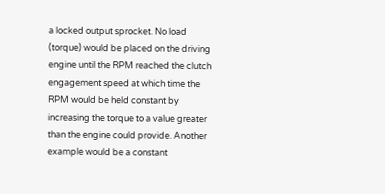a locked output sprocket. No load (torque) would be placed on the driving engine until the RPM reached the clutch engagement speed at which time the RPM would be held constant by increasing the torque to a value greater than the engine could provide. Another example would be a constant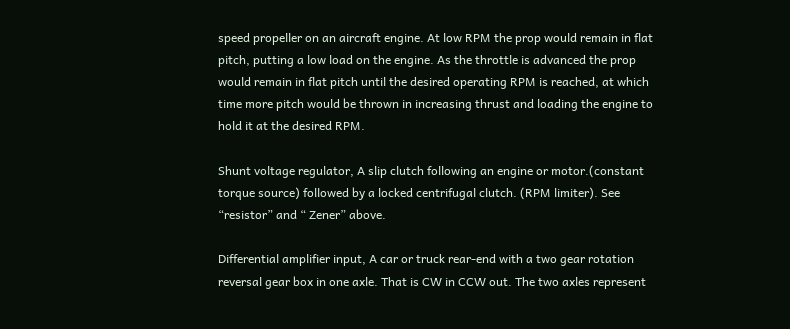speed propeller on an aircraft engine. At low RPM the prop would remain in flat pitch, putting a low load on the engine. As the throttle is advanced the prop would remain in flat pitch until the desired operating RPM is reached, at which time more pitch would be thrown in increasing thrust and loading the engine to hold it at the desired RPM.

Shunt voltage regulator, A slip clutch following an engine or motor.(constant torque source) followed by a locked centrifugal clutch. (RPM limiter). See “resistor” and “ Zener” above.

Differential amplifier input, A car or truck rear-end with a two gear rotation reversal gear box in one axle. That is CW in CCW out. The two axles represent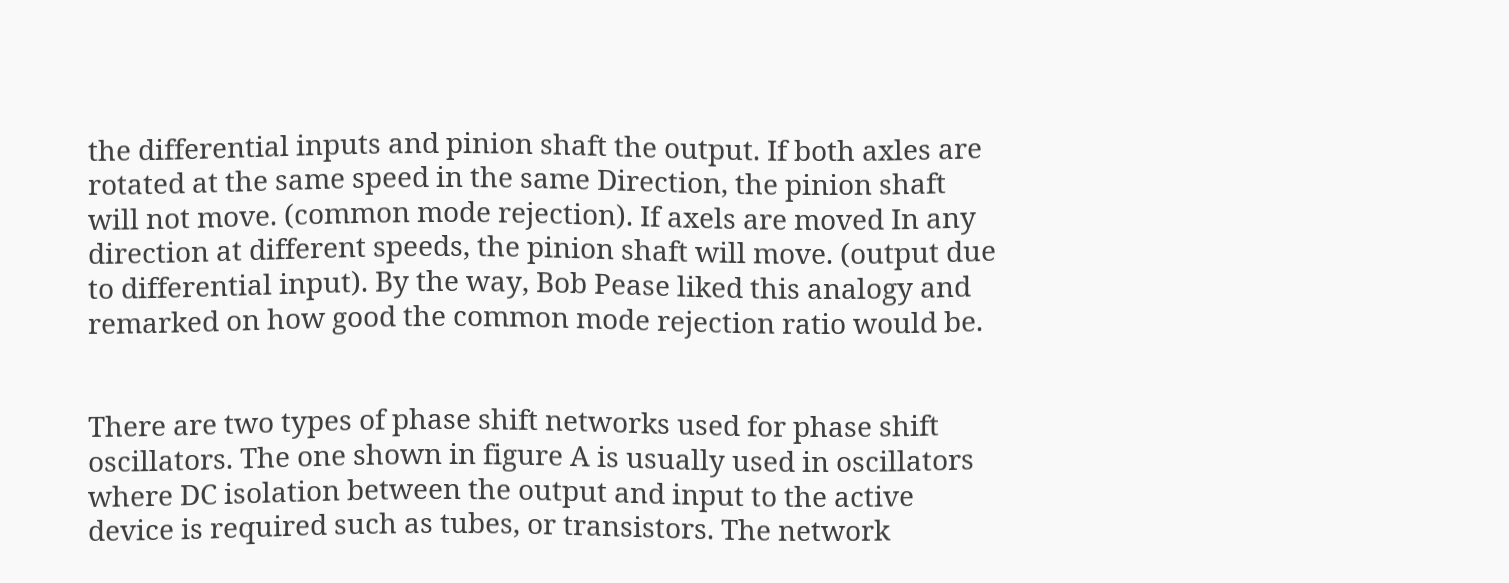the differential inputs and pinion shaft the output. If both axles are rotated at the same speed in the same Direction, the pinion shaft will not move. (common mode rejection). If axels are moved In any direction at different speeds, the pinion shaft will move. (output due to differential input). By the way, Bob Pease liked this analogy and remarked on how good the common mode rejection ratio would be.


There are two types of phase shift networks used for phase shift oscillators. The one shown in figure A is usually used in oscillators where DC isolation between the output and input to the active device is required such as tubes, or transistors. The network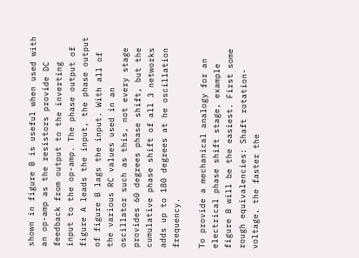shown in figure B is useful when used with an op-amp as the resistors provide DC feedback from output to the inverting input to the op-amp. The phase output of figure A leads the input, the phase output of figure B lags the input. With all of the various RC values used in an oscillator such as this, not every stage provides 60 degrees phase shift, but the cumulative phase shift of all 3 networks adds up to 180 degrees at he oscillation frequency.

To provide a mechanical analogy for an electrical phase shift stage, example figure B will be the easiest. First some rough equivalencies: Shaft rotation-voltage, the faster the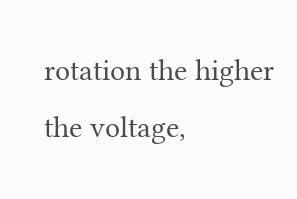rotation the higher the voltage,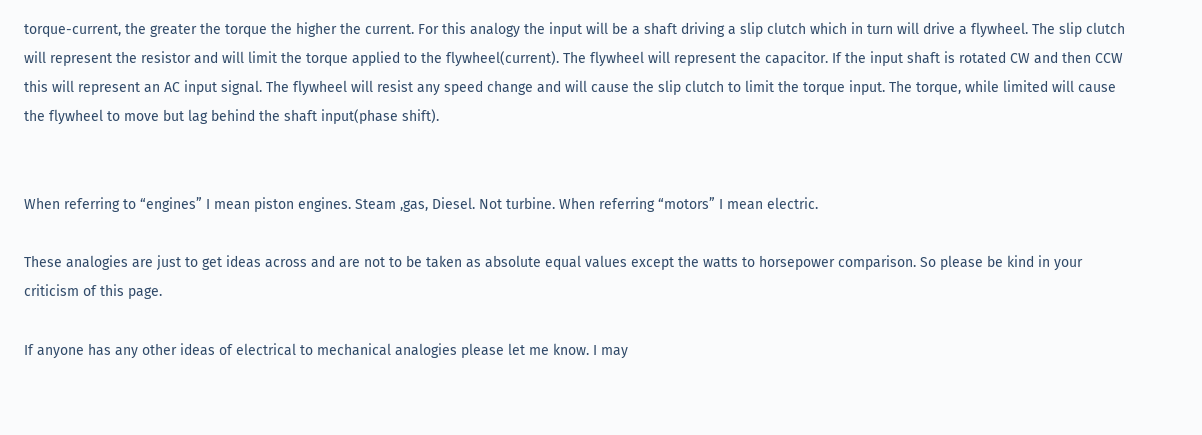torque-current, the greater the torque the higher the current. For this analogy the input will be a shaft driving a slip clutch which in turn will drive a flywheel. The slip clutch will represent the resistor and will limit the torque applied to the flywheel(current). The flywheel will represent the capacitor. If the input shaft is rotated CW and then CCW this will represent an AC input signal. The flywheel will resist any speed change and will cause the slip clutch to limit the torque input. The torque, while limited will cause the flywheel to move but lag behind the shaft input(phase shift).


When referring to “engines” I mean piston engines. Steam ,gas, Diesel. Not turbine. When referring “motors” I mean electric.

These analogies are just to get ideas across and are not to be taken as absolute equal values except the watts to horsepower comparison. So please be kind in your criticism of this page.

If anyone has any other ideas of electrical to mechanical analogies please let me know. I may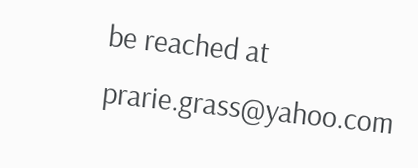be reached at prarie.grass@yahoo.com